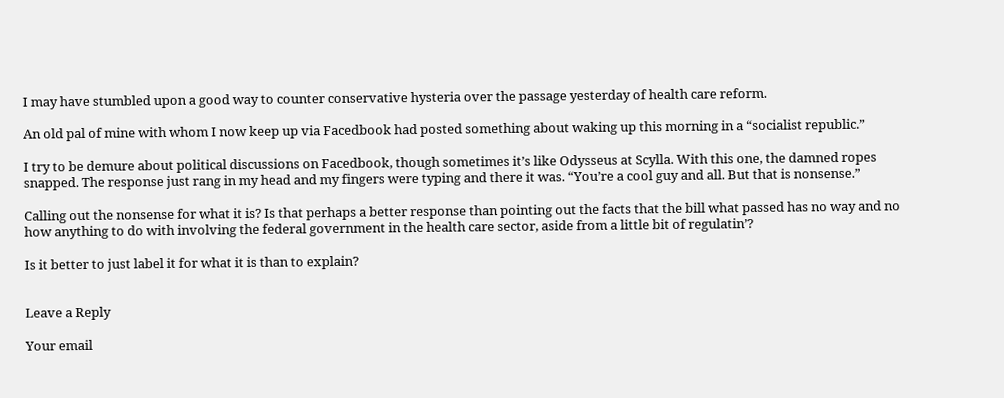I may have stumbled upon a good way to counter conservative hysteria over the passage yesterday of health care reform.

An old pal of mine with whom I now keep up via Facedbook had posted something about waking up this morning in a “socialist republic.”

I try to be demure about political discussions on Facedbook, though sometimes it’s like Odysseus at Scylla. With this one, the damned ropes snapped. The response just rang in my head and my fingers were typing and there it was. “You’re a cool guy and all. But that is nonsense.”

Calling out the nonsense for what it is? Is that perhaps a better response than pointing out the facts that the bill what passed has no way and no how anything to do with involving the federal government in the health care sector, aside from a little bit of regulatin’?

Is it better to just label it for what it is than to explain?


Leave a Reply

Your email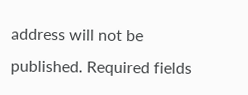address will not be published. Required fields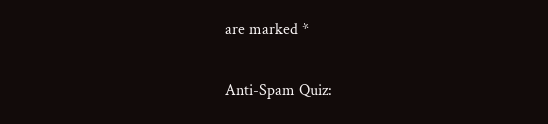are marked *

Anti-Spam Quiz: